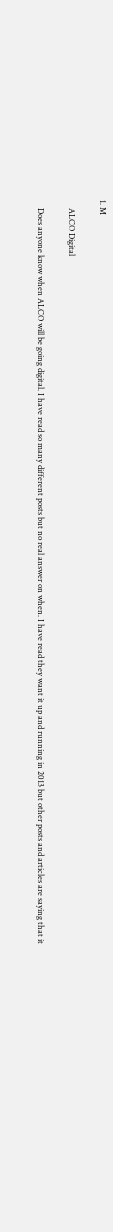1. M

    ALCO Digital

    Does anyone know when ALCO will be going digital. I have read so many different posts but no real answer on when. I have read they want it up and running in 2013 but other posts and articles are saying that it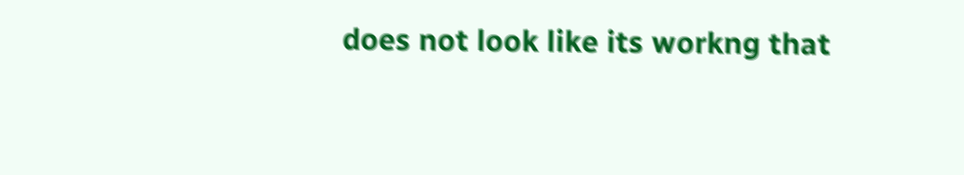does not look like its workng that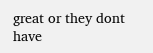great or they dont have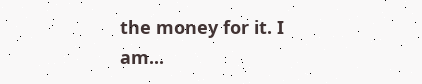the money for it. I am...